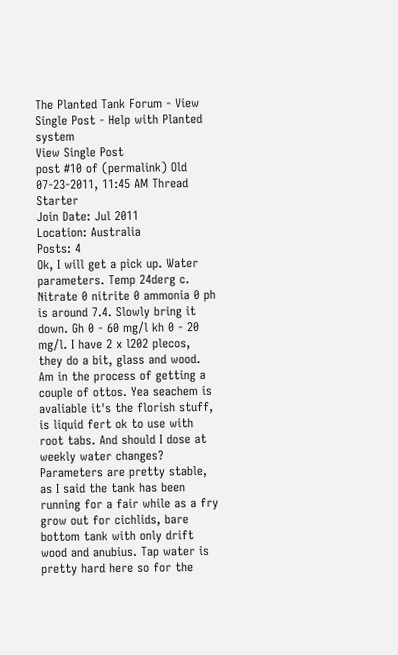The Planted Tank Forum - View Single Post - Help with Planted system
View Single Post
post #10 of (permalink) Old 07-23-2011, 11:45 AM Thread Starter
Join Date: Jul 2011
Location: Australia
Posts: 4
Ok, I will get a pick up. Water parameters. Temp 24derg c. Nitrate 0 nitrite 0 ammonia 0 ph is around 7.4. Slowly bring it down. Gh 0 - 60 mg/l kh 0 - 20 mg/l. I have 2 x l202 plecos, they do a bit, glass and wood. Am in the process of getting a couple of ottos. Yea seachem is avaliable it's the florish stuff, is liquid fert ok to use with root tabs. And should I dose at weekly water changes? Parameters are pretty stable, as I said the tank has been running for a fair while as a fry grow out for cichlids, bare bottom tank with only drift wood and anubius. Tap water is pretty hard here so for the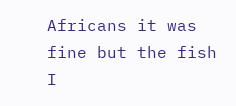Africans it was fine but the fish I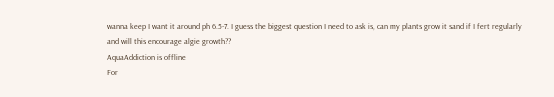wanna keep I want it around ph 6.5-7. I guess the biggest question I need to ask is, can my plants grow it sand if I fert regularly and will this encourage algie growth??
AquaAddiction is offline
For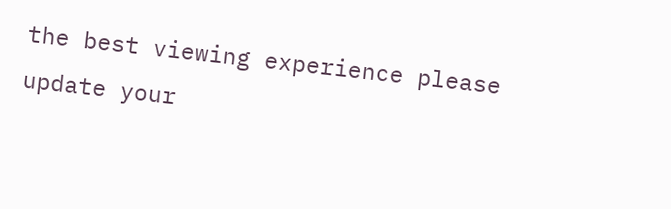the best viewing experience please update your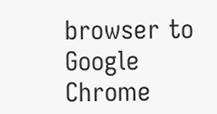browser to Google Chrome